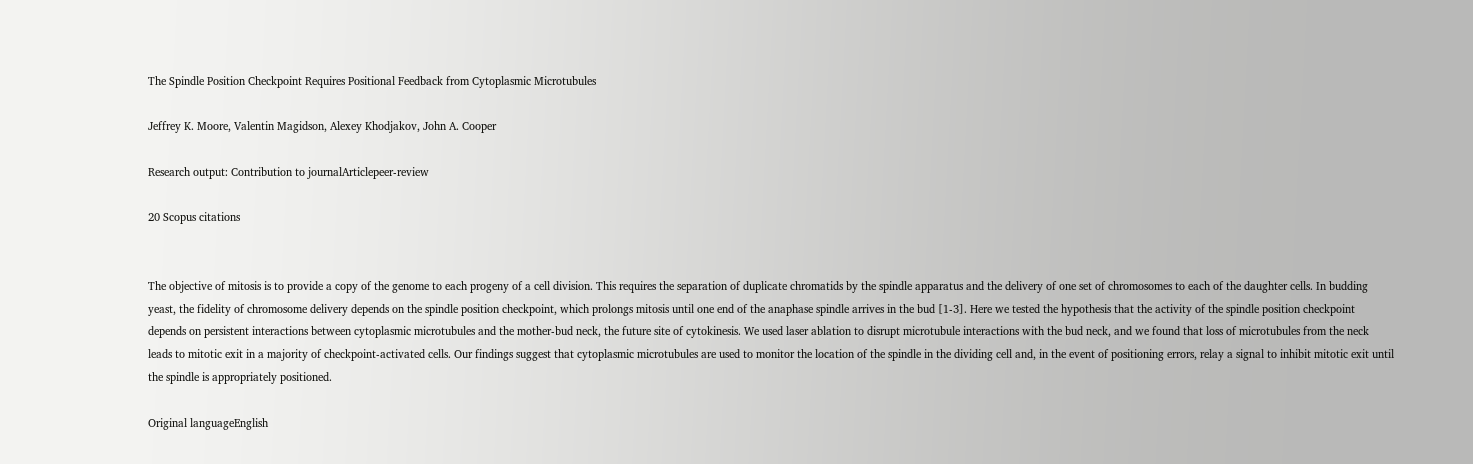The Spindle Position Checkpoint Requires Positional Feedback from Cytoplasmic Microtubules

Jeffrey K. Moore, Valentin Magidson, Alexey Khodjakov, John A. Cooper

Research output: Contribution to journalArticlepeer-review

20 Scopus citations


The objective of mitosis is to provide a copy of the genome to each progeny of a cell division. This requires the separation of duplicate chromatids by the spindle apparatus and the delivery of one set of chromosomes to each of the daughter cells. In budding yeast, the fidelity of chromosome delivery depends on the spindle position checkpoint, which prolongs mitosis until one end of the anaphase spindle arrives in the bud [1-3]. Here we tested the hypothesis that the activity of the spindle position checkpoint depends on persistent interactions between cytoplasmic microtubules and the mother-bud neck, the future site of cytokinesis. We used laser ablation to disrupt microtubule interactions with the bud neck, and we found that loss of microtubules from the neck leads to mitotic exit in a majority of checkpoint-activated cells. Our findings suggest that cytoplasmic microtubules are used to monitor the location of the spindle in the dividing cell and, in the event of positioning errors, relay a signal to inhibit mitotic exit until the spindle is appropriately positioned.

Original languageEnglish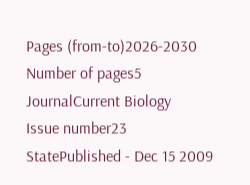Pages (from-to)2026-2030
Number of pages5
JournalCurrent Biology
Issue number23
StatePublished - Dec 15 2009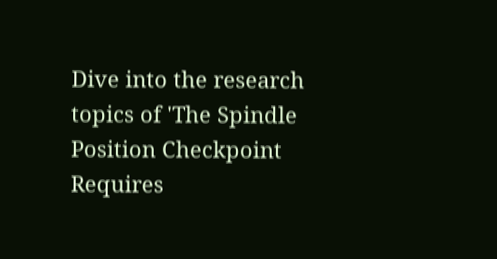Dive into the research topics of 'The Spindle Position Checkpoint Requires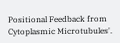Positional Feedback from Cytoplasmic Microtubules'.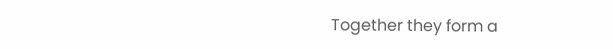Together they form a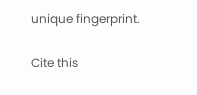unique fingerprint.

Cite this